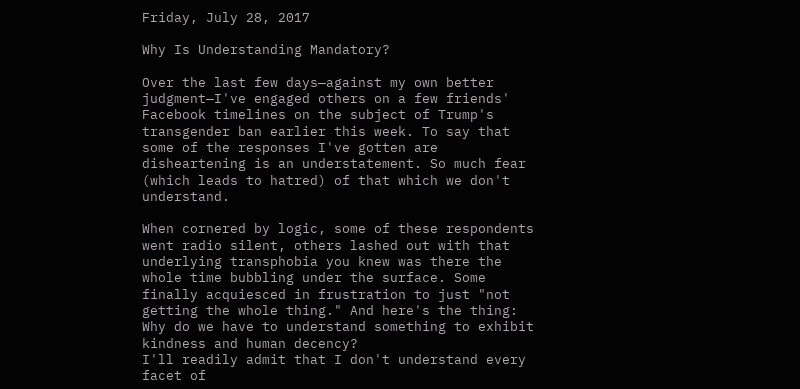Friday, July 28, 2017

Why Is Understanding Mandatory?

Over the last few days—against my own better judgment—I've engaged others on a few friends' Facebook timelines on the subject of Trump's transgender ban earlier this week. To say that some of the responses I've gotten are disheartening is an understatement. So much fear (which leads to hatred) of that which we don't understand.

When cornered by logic, some of these respondents went radio silent, others lashed out with that underlying transphobia you knew was there the whole time bubbling under the surface. Some finally acquiesced in frustration to just "not getting the whole thing." And here's the thing: Why do we have to understand something to exhibit kindness and human decency?
I'll readily admit that I don't understand every facet of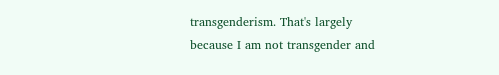transgenderism. That's largely because I am not transgender and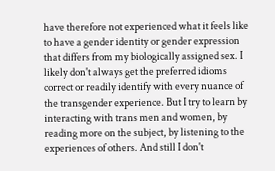have therefore not experienced what it feels like to have a gender identity or gender expression that differs from my biologically assigned sex. I likely don't always get the preferred idioms correct or readily identify with every nuance of the transgender experience. But I try to learn by interacting with trans men and women, by reading more on the subject, by listening to the experiences of others. And still I don't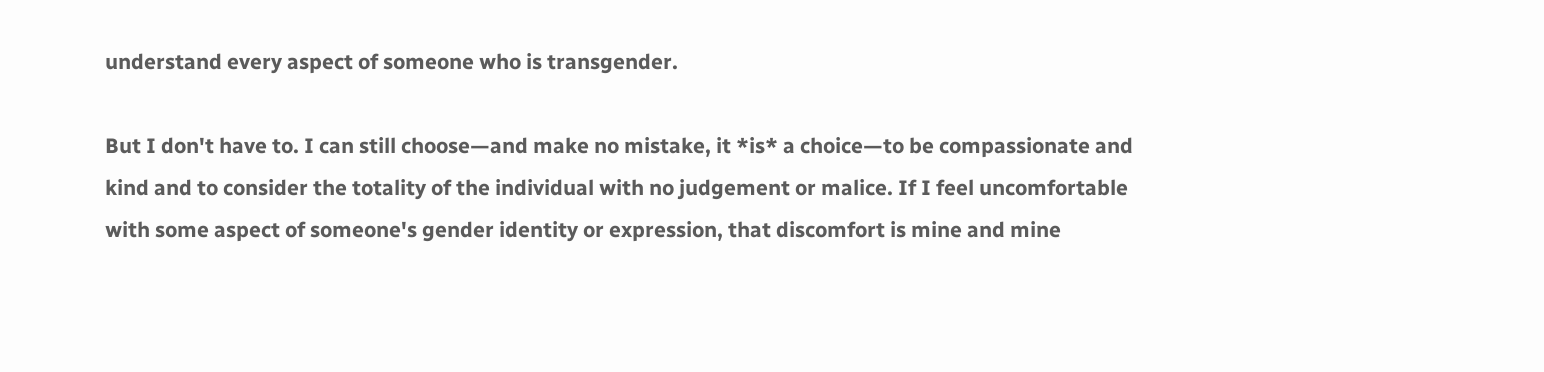understand every aspect of someone who is transgender.

But I don't have to. I can still choose—and make no mistake, it *is* a choice—to be compassionate and kind and to consider the totality of the individual with no judgement or malice. If I feel uncomfortable with some aspect of someone's gender identity or expression, that discomfort is mine and mine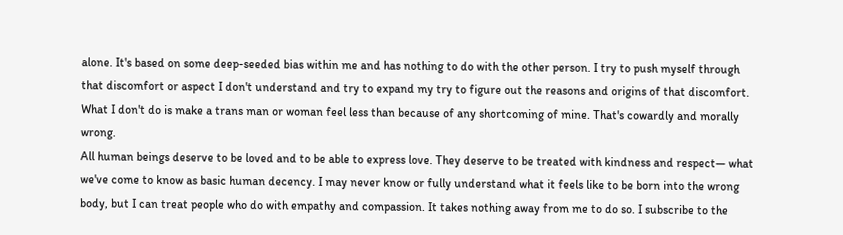alone. It's based on some deep-seeded bias within me and has nothing to do with the other person. I try to push myself through that discomfort or aspect I don't understand and try to expand my try to figure out the reasons and origins of that discomfort. What I don't do is make a trans man or woman feel less than because of any shortcoming of mine. That's cowardly and morally wrong.
All human beings deserve to be loved and to be able to express love. They deserve to be treated with kindness and respect— what we've come to know as basic human decency. I may never know or fully understand what it feels like to be born into the wrong body, but I can treat people who do with empathy and compassion. It takes nothing away from me to do so. I subscribe to the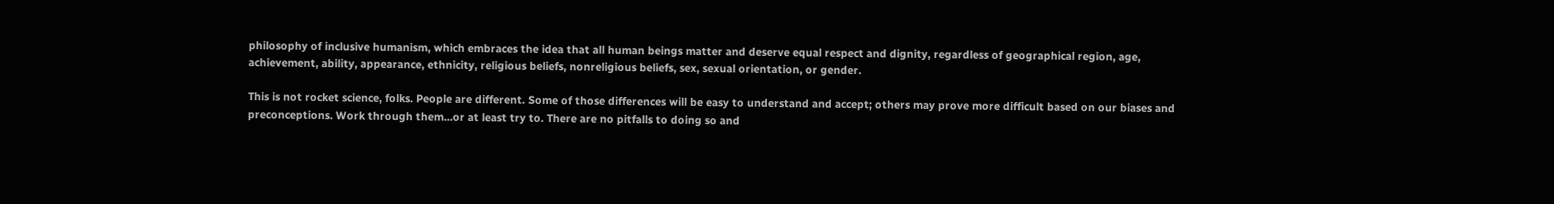philosophy of inclusive humanism, which embraces the idea that all human beings matter and deserve equal respect and dignity, regardless of geographical region, age, achievement, ability, appearance, ethnicity, religious beliefs, nonreligious beliefs, sex, sexual orientation, or gender.

This is not rocket science, folks. People are different. Some of those differences will be easy to understand and accept; others may prove more difficult based on our biases and preconceptions. Work through them...or at least try to. There are no pitfalls to doing so and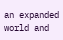an expanded world and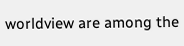worldview are among the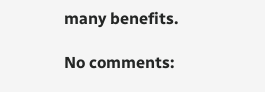many benefits.

No comments: